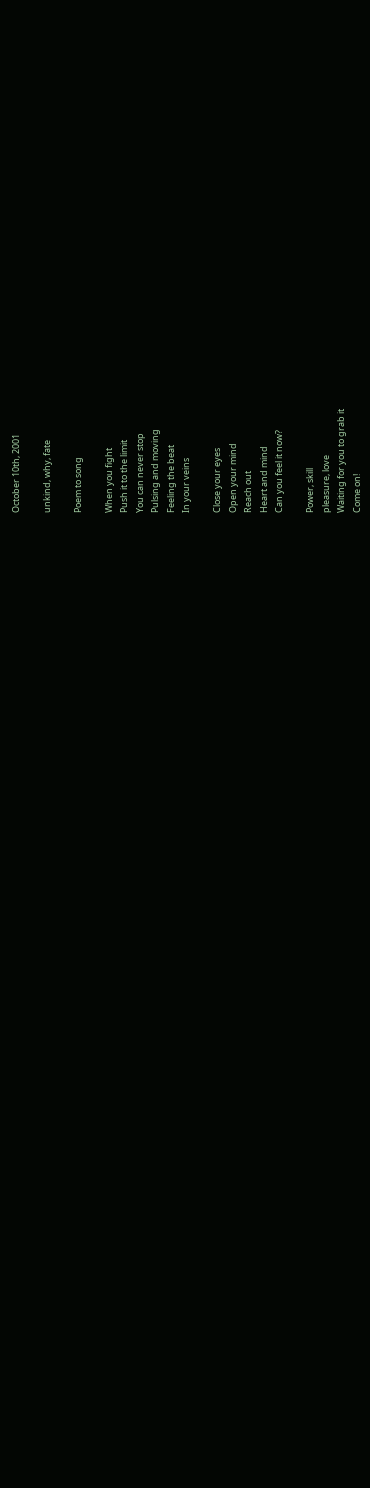October 10th, 2001

unkind, why, fate

Poem to song

When you fight
Push it to the limit
You can never stop
Pulsing and moving
Feeling the beat
In your veins

Close your eyes
Open your mind
Reach out
Heart and mind
Can you feel it now?

Power, skill
pleasure, love
Waiting for you to grab it
Come on!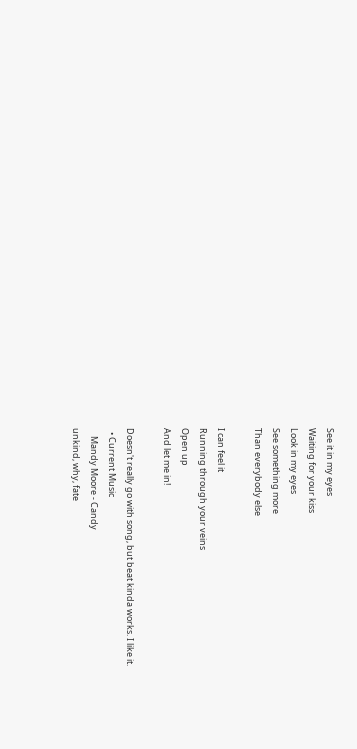See it in my eyes
Waiting for your kiss
Look in my eyes
See something more
Than everybody else

I can feel it
Running through your veins
Open up
And let me in!

Doesn't really go with song, but beat kinda works. I like it.
  • Current Music
    Mandy Moore - Candy
unkind, why, fate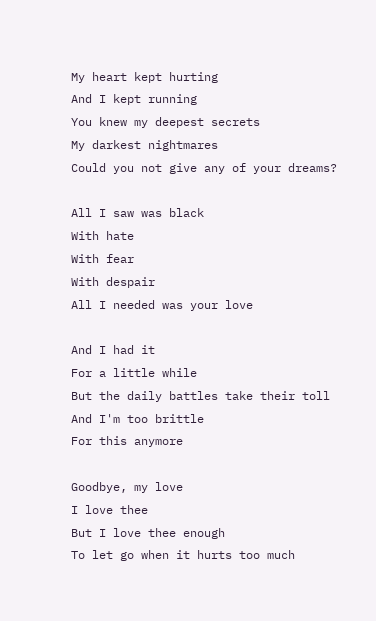My heart kept hurting
And I kept running
You knew my deepest secrets
My darkest nightmares
Could you not give any of your dreams?

All I saw was black
With hate
With fear
With despair
All I needed was your love

And I had it
For a little while
But the daily battles take their toll
And I'm too brittle
For this anymore

Goodbye, my love
I love thee
But I love thee enough
To let go when it hurts too much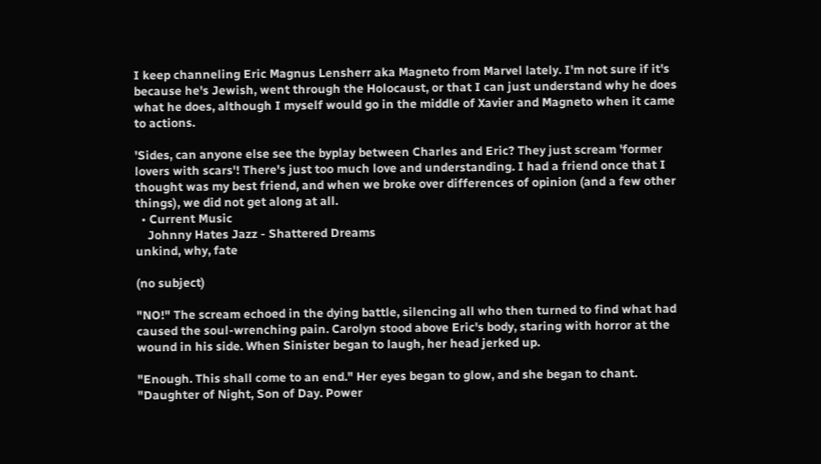I keep channeling Eric Magnus Lensherr aka Magneto from Marvel lately. I'm not sure if it's because he's Jewish, went through the Holocaust, or that I can just understand why he does what he does, although I myself would go in the middle of Xavier and Magneto when it came to actions.

'Sides, can anyone else see the byplay between Charles and Eric? They just scream 'former lovers with scars'! There's just too much love and understanding. I had a friend once that I thought was my best friend, and when we broke over differences of opinion (and a few other things), we did not get along at all.
  • Current Music
    Johnny Hates Jazz - Shattered Dreams
unkind, why, fate

(no subject)

"NO!" The scream echoed in the dying battle, silencing all who then turned to find what had caused the soul-wrenching pain. Carolyn stood above Eric's body, staring with horror at the wound in his side. When Sinister began to laugh, her head jerked up.

"Enough. This shall come to an end." Her eyes began to glow, and she began to chant. "Daughter of Night, Son of Day. Power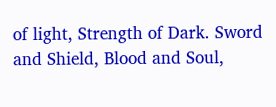of light, Strength of Dark. Sword and Shield, Blood and Soul,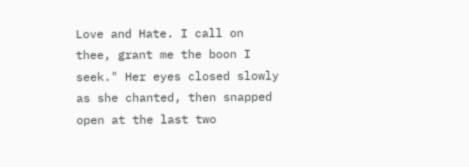Love and Hate. I call on thee, grant me the boon I seek." Her eyes closed slowly as she chanted, then snapped open at the last two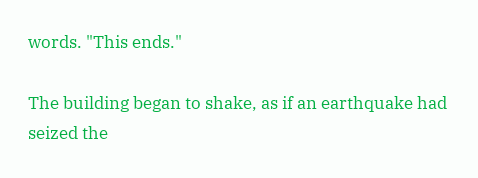words. "This ends."

The building began to shake, as if an earthquake had seized the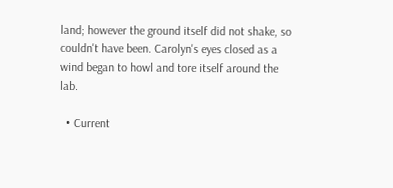land; however the ground itself did not shake, so couldn't have been. Carolyn's eyes closed as a wind began to howl and tore itself around the lab.

  • Current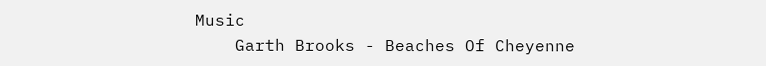Music
    Garth Brooks - Beaches Of Cheyenne